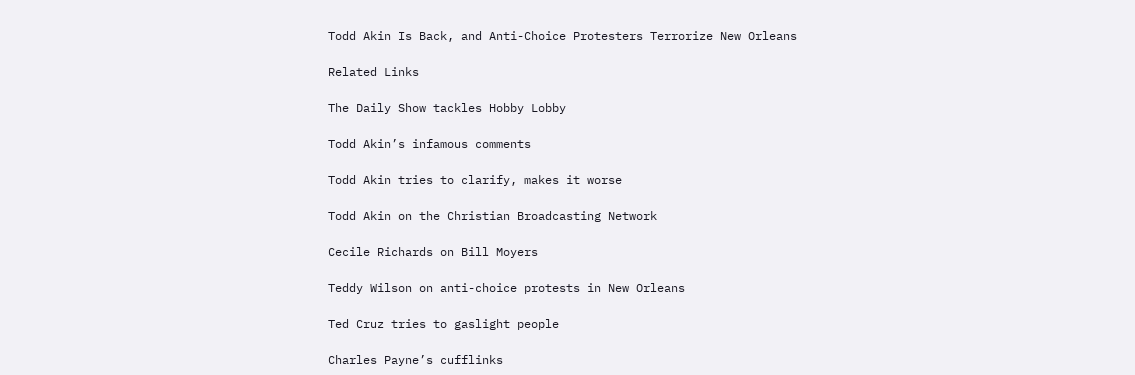Todd Akin Is Back, and Anti-Choice Protesters Terrorize New Orleans

Related Links

The Daily Show tackles Hobby Lobby

Todd Akin’s infamous comments

Todd Akin tries to clarify, makes it worse

Todd Akin on the Christian Broadcasting Network

Cecile Richards on Bill Moyers

Teddy Wilson on anti-choice protests in New Orleans

Ted Cruz tries to gaslight people

Charles Payne’s cufflinks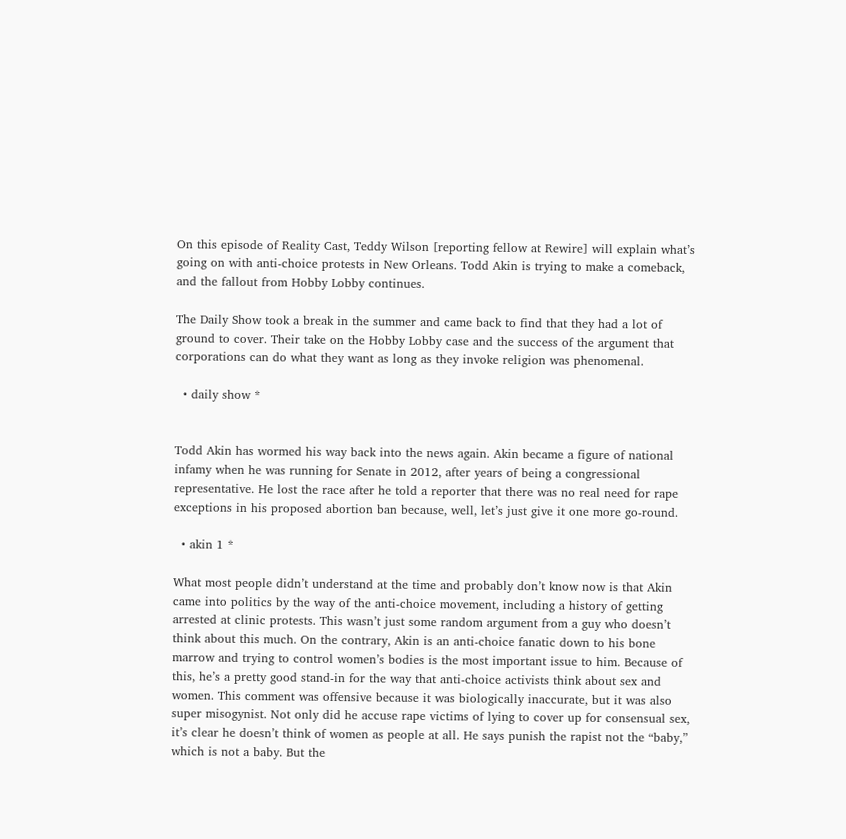On this episode of Reality Cast, Teddy Wilson [reporting fellow at Rewire] will explain what’s going on with anti-choice protests in New Orleans. Todd Akin is trying to make a comeback, and the fallout from Hobby Lobby continues.

The Daily Show took a break in the summer and came back to find that they had a lot of ground to cover. Their take on the Hobby Lobby case and the success of the argument that corporations can do what they want as long as they invoke religion was phenomenal.

  • daily show *


Todd Akin has wormed his way back into the news again. Akin became a figure of national infamy when he was running for Senate in 2012, after years of being a congressional representative. He lost the race after he told a reporter that there was no real need for rape exceptions in his proposed abortion ban because, well, let’s just give it one more go-round.

  • akin 1 *

What most people didn’t understand at the time and probably don’t know now is that Akin came into politics by the way of the anti-choice movement, including a history of getting arrested at clinic protests. This wasn’t just some random argument from a guy who doesn’t think about this much. On the contrary, Akin is an anti-choice fanatic down to his bone marrow and trying to control women’s bodies is the most important issue to him. Because of this, he’s a pretty good stand-in for the way that anti-choice activists think about sex and women. This comment was offensive because it was biologically inaccurate, but it was also super misogynist. Not only did he accuse rape victims of lying to cover up for consensual sex, it’s clear he doesn’t think of women as people at all. He says punish the rapist not the “baby,” which is not a baby. But the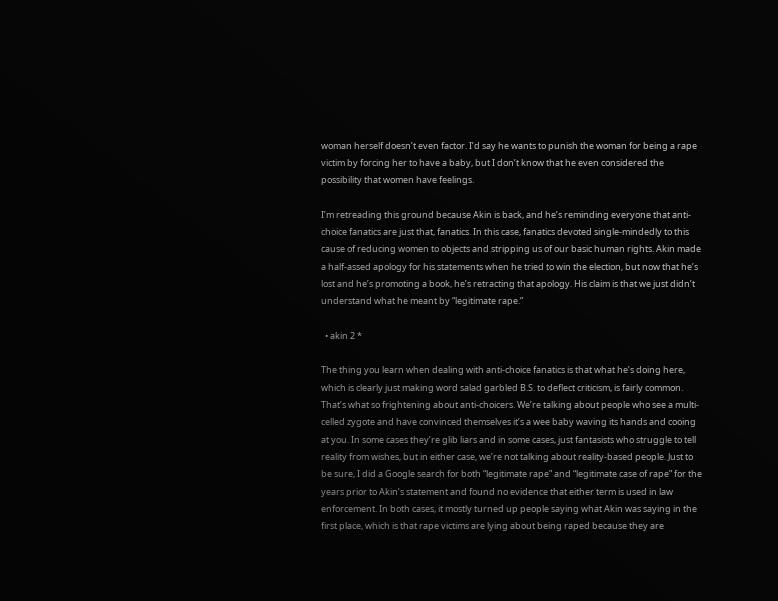woman herself doesn’t even factor. I’d say he wants to punish the woman for being a rape victim by forcing her to have a baby, but I don’t know that he even considered the possibility that women have feelings.

I’m retreading this ground because Akin is back, and he’s reminding everyone that anti-choice fanatics are just that, fanatics. In this case, fanatics devoted single-mindedly to this cause of reducing women to objects and stripping us of our basic human rights. Akin made a half-assed apology for his statements when he tried to win the election, but now that he’s lost and he’s promoting a book, he’s retracting that apology. His claim is that we just didn’t understand what he meant by “legitimate rape.”

  • akin 2 *

The thing you learn when dealing with anti-choice fanatics is that what he’s doing here, which is clearly just making word salad garbled B.S. to deflect criticism, is fairly common. That’s what so frightening about anti-choicers. We’re talking about people who see a multi-celled zygote and have convinced themselves it’s a wee baby waving its hands and cooing at you. In some cases they’re glib liars and in some cases, just fantasists who struggle to tell reality from wishes, but in either case, we’re not talking about reality-based people. Just to be sure, I did a Google search for both “legitimate rape” and “legitimate case of rape” for the years prior to Akin’s statement and found no evidence that either term is used in law enforcement. In both cases, it mostly turned up people saying what Akin was saying in the first place, which is that rape victims are lying about being raped because they are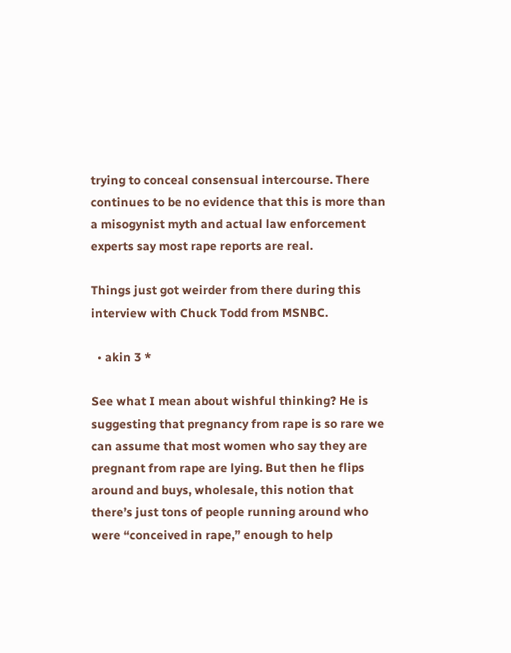trying to conceal consensual intercourse. There continues to be no evidence that this is more than a misogynist myth and actual law enforcement experts say most rape reports are real.

Things just got weirder from there during this interview with Chuck Todd from MSNBC.

  • akin 3 *

See what I mean about wishful thinking? He is suggesting that pregnancy from rape is so rare we can assume that most women who say they are pregnant from rape are lying. But then he flips around and buys, wholesale, this notion that there’s just tons of people running around who were “conceived in rape,” enough to help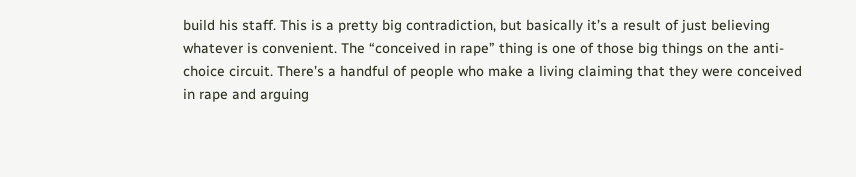build his staff. This is a pretty big contradiction, but basically it’s a result of just believing whatever is convenient. The “conceived in rape” thing is one of those big things on the anti-choice circuit. There’s a handful of people who make a living claiming that they were conceived in rape and arguing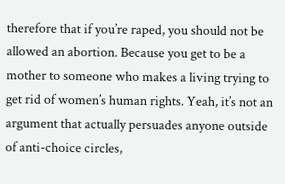therefore that if you’re raped, you should not be allowed an abortion. Because you get to be a mother to someone who makes a living trying to get rid of women’s human rights. Yeah, it’s not an argument that actually persuades anyone outside of anti-choice circles,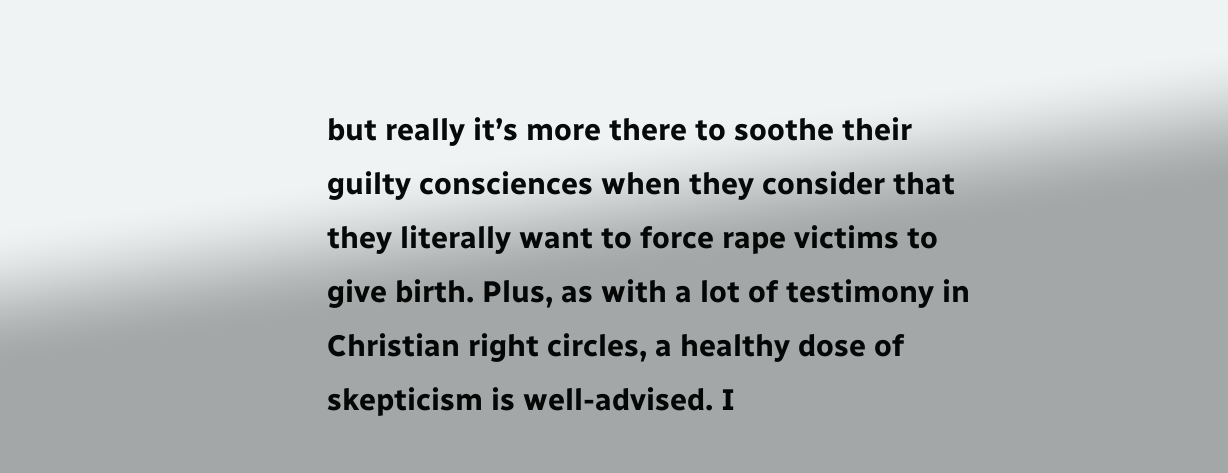but really it’s more there to soothe their guilty consciences when they consider that they literally want to force rape victims to give birth. Plus, as with a lot of testimony in Christian right circles, a healthy dose of skepticism is well-advised. I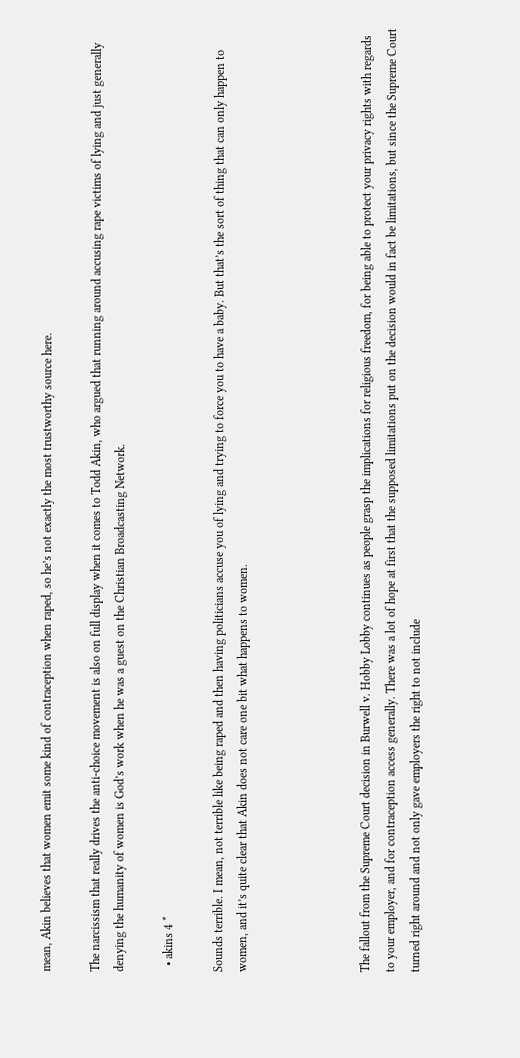mean, Akin believes that women emit some kind of contraception when raped, so he’s not exactly the most trustworthy source here.

The narcissism that really drives the anti-choice movement is also on full display when it comes to Todd Akin, who argued that running around accusing rape victims of lying and just generally denying the humanity of women is God’s work when he was a guest on the Christian Broadcasting Network.

  • akins 4 *

Sounds terrible. I mean, not terrible like being raped and then having politicians accuse you of lying and trying to force you to have a baby. But that’s the sort of thing that can only happen to women, and it’s quite clear that Akin does not care one bit what happens to women.




The fallout from the Supreme Court decision in Burwell v. Hobby Lobby continues as people grasp the implications for religious freedom, for being able to protect your privacy rights with regards to your employer, and for contraception access generally. There was a lot of hope at first that the supposed limitations put on the decision would in fact be limitations, but since the Supreme Court turned right around and not only gave employers the right to not include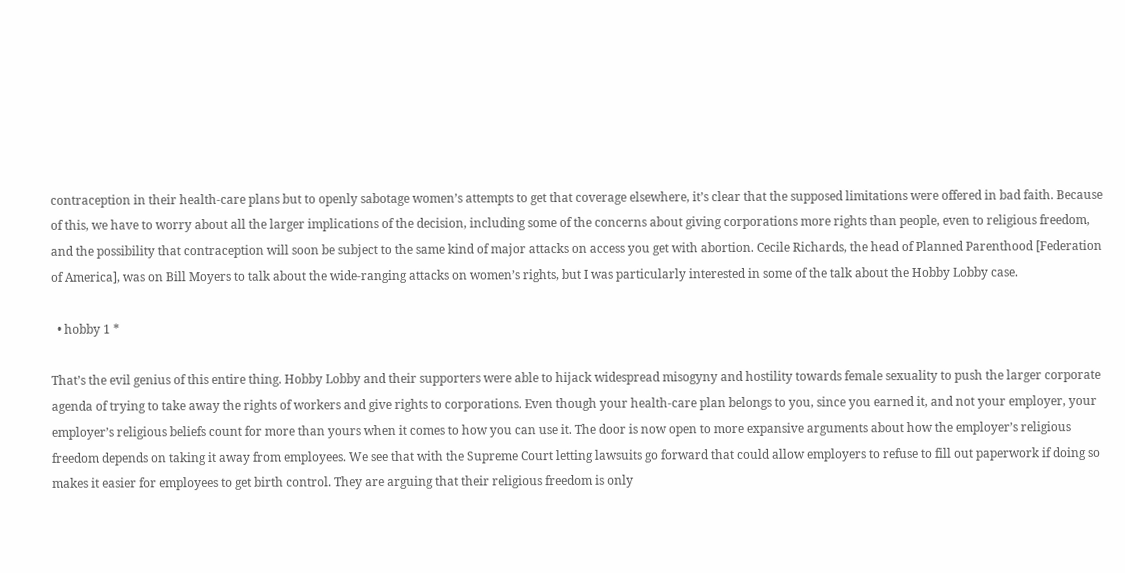contraception in their health-care plans but to openly sabotage women’s attempts to get that coverage elsewhere, it’s clear that the supposed limitations were offered in bad faith. Because of this, we have to worry about all the larger implications of the decision, including some of the concerns about giving corporations more rights than people, even to religious freedom, and the possibility that contraception will soon be subject to the same kind of major attacks on access you get with abortion. Cecile Richards, the head of Planned Parenthood [Federation of America], was on Bill Moyers to talk about the wide-ranging attacks on women’s rights, but I was particularly interested in some of the talk about the Hobby Lobby case.

  • hobby 1 *

That’s the evil genius of this entire thing. Hobby Lobby and their supporters were able to hijack widespread misogyny and hostility towards female sexuality to push the larger corporate agenda of trying to take away the rights of workers and give rights to corporations. Even though your health-care plan belongs to you, since you earned it, and not your employer, your employer’s religious beliefs count for more than yours when it comes to how you can use it. The door is now open to more expansive arguments about how the employer’s religious freedom depends on taking it away from employees. We see that with the Supreme Court letting lawsuits go forward that could allow employers to refuse to fill out paperwork if doing so makes it easier for employees to get birth control. They are arguing that their religious freedom is only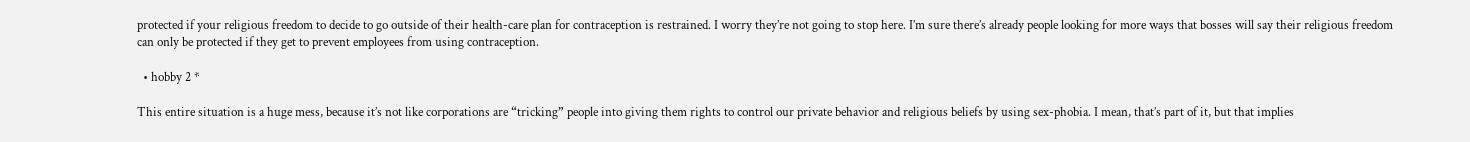protected if your religious freedom to decide to go outside of their health-care plan for contraception is restrained. I worry they’re not going to stop here. I’m sure there’s already people looking for more ways that bosses will say their religious freedom can only be protected if they get to prevent employees from using contraception.

  • hobby 2 *

This entire situation is a huge mess, because it’s not like corporations are “tricking” people into giving them rights to control our private behavior and religious beliefs by using sex-phobia. I mean, that’s part of it, but that implies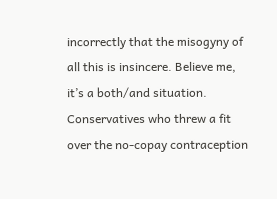incorrectly that the misogyny of all this is insincere. Believe me, it’s a both/and situation. Conservatives who threw a fit over the no-copay contraception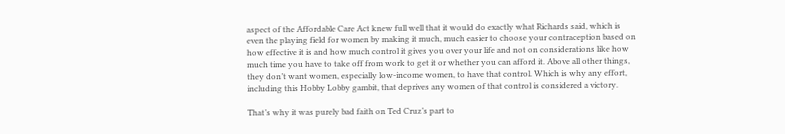aspect of the Affordable Care Act knew full well that it would do exactly what Richards said, which is even the playing field for women by making it much, much easier to choose your contraception based on how effective it is and how much control it gives you over your life and not on considerations like how much time you have to take off from work to get it or whether you can afford it. Above all other things, they don’t want women, especially low-income women, to have that control. Which is why any effort, including this Hobby Lobby gambit, that deprives any women of that control is considered a victory.

That’s why it was purely bad faith on Ted Cruz’s part to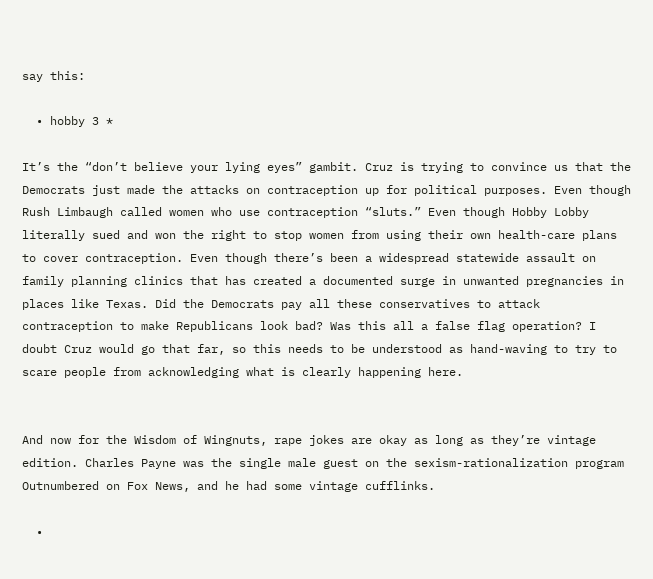say this:

  • hobby 3 *

It’s the “don’t believe your lying eyes” gambit. Cruz is trying to convince us that the Democrats just made the attacks on contraception up for political purposes. Even though Rush Limbaugh called women who use contraception “sluts.” Even though Hobby Lobby literally sued and won the right to stop women from using their own health-care plans to cover contraception. Even though there’s been a widespread statewide assault on family planning clinics that has created a documented surge in unwanted pregnancies in places like Texas. Did the Democrats pay all these conservatives to attack contraception to make Republicans look bad? Was this all a false flag operation? I doubt Cruz would go that far, so this needs to be understood as hand-waving to try to scare people from acknowledging what is clearly happening here.


And now for the Wisdom of Wingnuts, rape jokes are okay as long as they’re vintage edition. Charles Payne was the single male guest on the sexism-rationalization program Outnumbered on Fox News, and he had some vintage cufflinks.

  •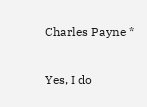Charles Payne *

Yes, I do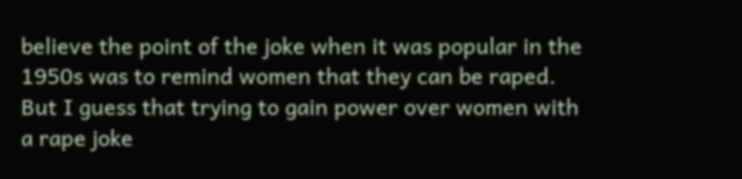believe the point of the joke when it was popular in the 1950s was to remind women that they can be raped. But I guess that trying to gain power over women with a rape joke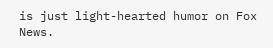is just light-hearted humor on Fox News.